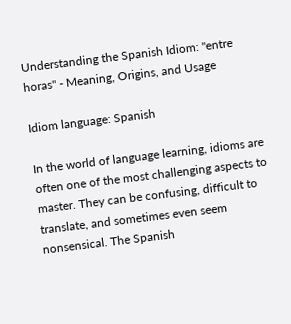Understanding the Spanish Idiom: "entre horas" - Meaning, Origins, and Usage

Idiom language: Spanish

In the world of language learning, idioms are often one of the most challenging aspects to master. They can be confusing, difficult to translate, and sometimes even seem nonsensical. The Spanish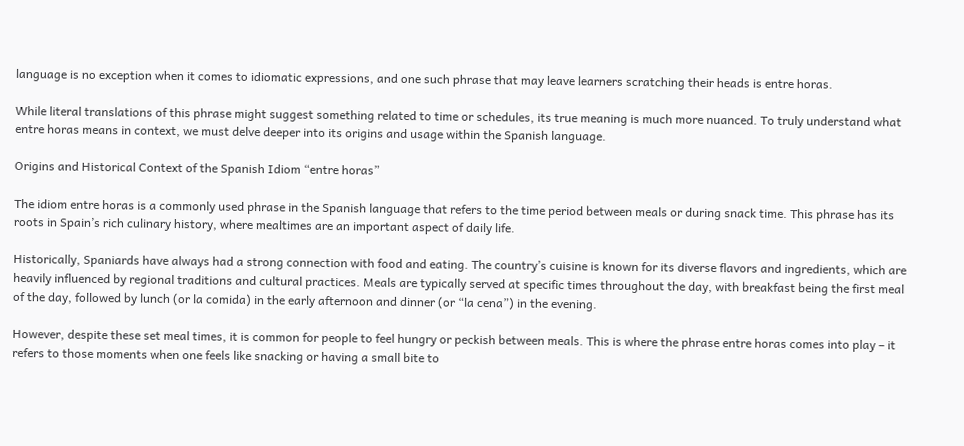language is no exception when it comes to idiomatic expressions, and one such phrase that may leave learners scratching their heads is entre horas.

While literal translations of this phrase might suggest something related to time or schedules, its true meaning is much more nuanced. To truly understand what entre horas means in context, we must delve deeper into its origins and usage within the Spanish language.

Origins and Historical Context of the Spanish Idiom “entre horas”

The idiom entre horas is a commonly used phrase in the Spanish language that refers to the time period between meals or during snack time. This phrase has its roots in Spain’s rich culinary history, where mealtimes are an important aspect of daily life.

Historically, Spaniards have always had a strong connection with food and eating. The country’s cuisine is known for its diverse flavors and ingredients, which are heavily influenced by regional traditions and cultural practices. Meals are typically served at specific times throughout the day, with breakfast being the first meal of the day, followed by lunch (or la comida) in the early afternoon and dinner (or “la cena”) in the evening.

However, despite these set meal times, it is common for people to feel hungry or peckish between meals. This is where the phrase entre horas comes into play – it refers to those moments when one feels like snacking or having a small bite to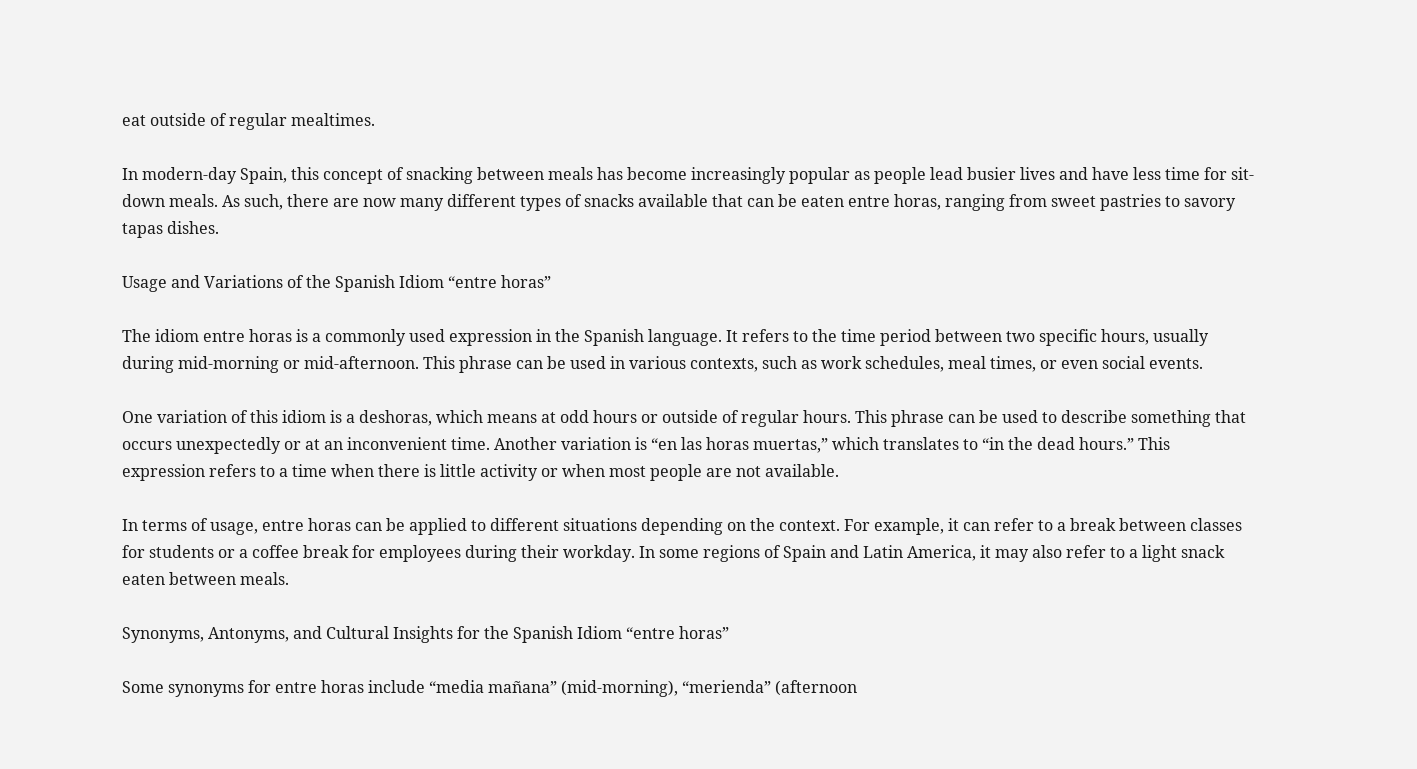eat outside of regular mealtimes.

In modern-day Spain, this concept of snacking between meals has become increasingly popular as people lead busier lives and have less time for sit-down meals. As such, there are now many different types of snacks available that can be eaten entre horas, ranging from sweet pastries to savory tapas dishes.

Usage and Variations of the Spanish Idiom “entre horas”

The idiom entre horas is a commonly used expression in the Spanish language. It refers to the time period between two specific hours, usually during mid-morning or mid-afternoon. This phrase can be used in various contexts, such as work schedules, meal times, or even social events.

One variation of this idiom is a deshoras, which means at odd hours or outside of regular hours. This phrase can be used to describe something that occurs unexpectedly or at an inconvenient time. Another variation is “en las horas muertas,” which translates to “in the dead hours.” This expression refers to a time when there is little activity or when most people are not available.

In terms of usage, entre horas can be applied to different situations depending on the context. For example, it can refer to a break between classes for students or a coffee break for employees during their workday. In some regions of Spain and Latin America, it may also refer to a light snack eaten between meals.

Synonyms, Antonyms, and Cultural Insights for the Spanish Idiom “entre horas”

Some synonyms for entre horas include “media mañana” (mid-morning), “merienda” (afternoon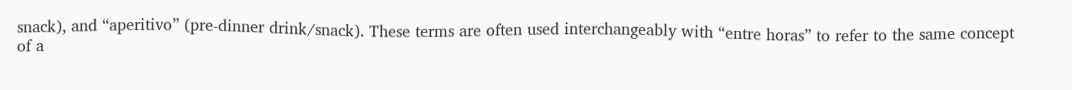snack), and “aperitivo” (pre-dinner drink/snack). These terms are often used interchangeably with “entre horas” to refer to the same concept of a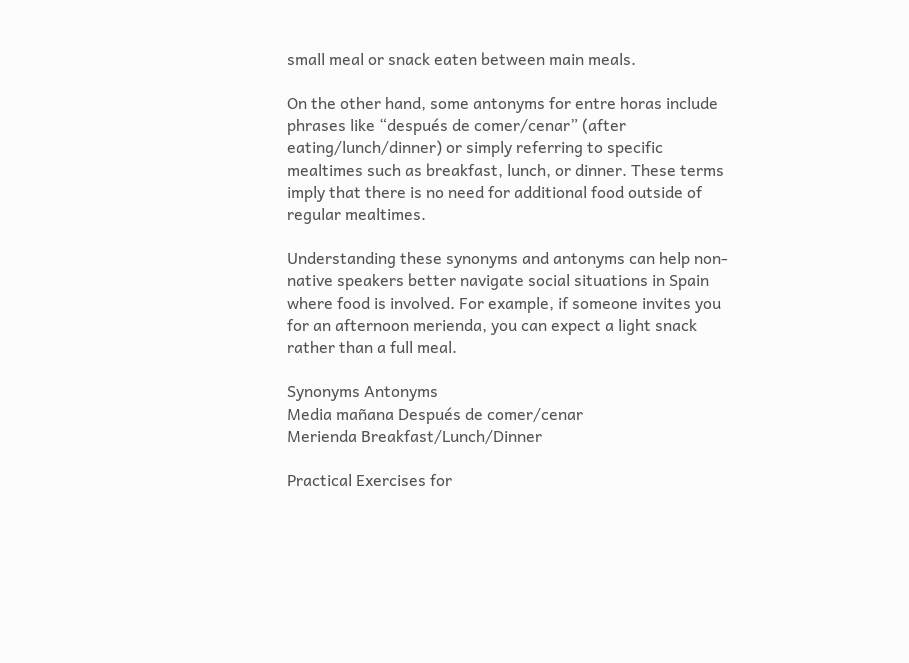small meal or snack eaten between main meals.

On the other hand, some antonyms for entre horas include phrases like “después de comer/cenar” (after eating/lunch/dinner) or simply referring to specific mealtimes such as breakfast, lunch, or dinner. These terms imply that there is no need for additional food outside of regular mealtimes.

Understanding these synonyms and antonyms can help non-native speakers better navigate social situations in Spain where food is involved. For example, if someone invites you for an afternoon merienda, you can expect a light snack rather than a full meal.

Synonyms Antonyms
Media mañana Después de comer/cenar
Merienda Breakfast/Lunch/Dinner

Practical Exercises for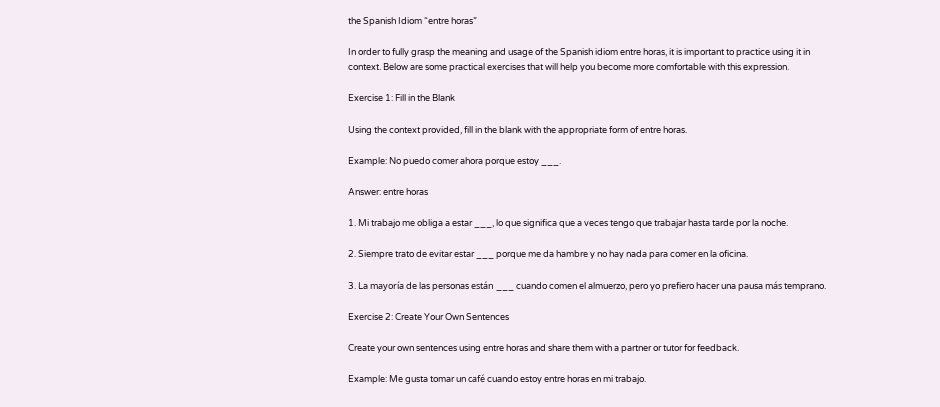the Spanish Idiom “entre horas”

In order to fully grasp the meaning and usage of the Spanish idiom entre horas, it is important to practice using it in context. Below are some practical exercises that will help you become more comfortable with this expression.

Exercise 1: Fill in the Blank

Using the context provided, fill in the blank with the appropriate form of entre horas.

Example: No puedo comer ahora porque estoy ___.

Answer: entre horas

1. Mi trabajo me obliga a estar ___, lo que significa que a veces tengo que trabajar hasta tarde por la noche.

2. Siempre trato de evitar estar ___ porque me da hambre y no hay nada para comer en la oficina.

3. La mayoría de las personas están ___ cuando comen el almuerzo, pero yo prefiero hacer una pausa más temprano.

Exercise 2: Create Your Own Sentences

Create your own sentences using entre horas and share them with a partner or tutor for feedback.

Example: Me gusta tomar un café cuando estoy entre horas en mi trabajo.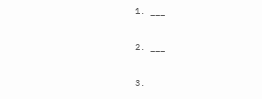1. ___

2. ___

3.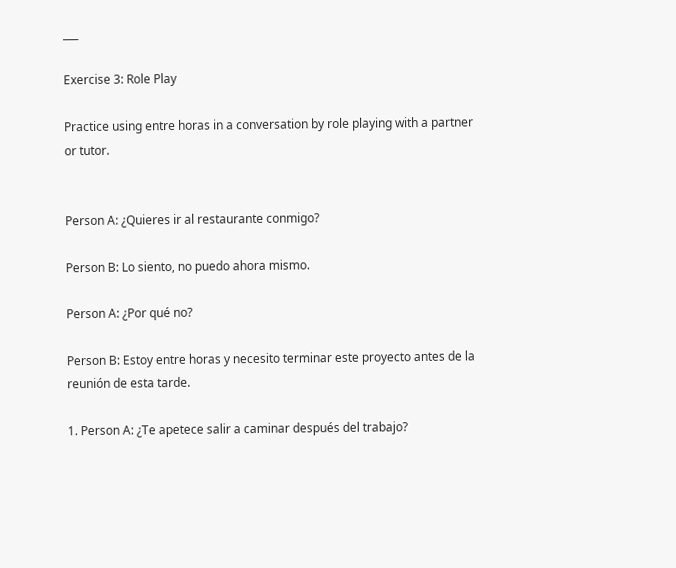___

Exercise 3: Role Play

Practice using entre horas in a conversation by role playing with a partner or tutor.


Person A: ¿Quieres ir al restaurante conmigo?

Person B: Lo siento, no puedo ahora mismo.

Person A: ¿Por qué no?

Person B: Estoy entre horas y necesito terminar este proyecto antes de la reunión de esta tarde.

1. Person A: ¿Te apetece salir a caminar después del trabajo?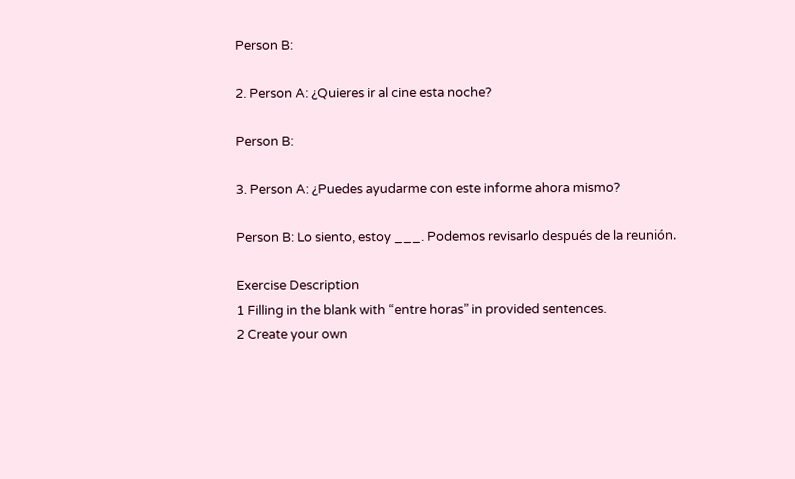Person B:

2. Person A: ¿Quieres ir al cine esta noche?

Person B:

3. Person A: ¿Puedes ayudarme con este informe ahora mismo?

Person B: Lo siento, estoy ___. Podemos revisarlo después de la reunión.

Exercise Description
1 Filling in the blank with “entre horas” in provided sentences.
2 Create your own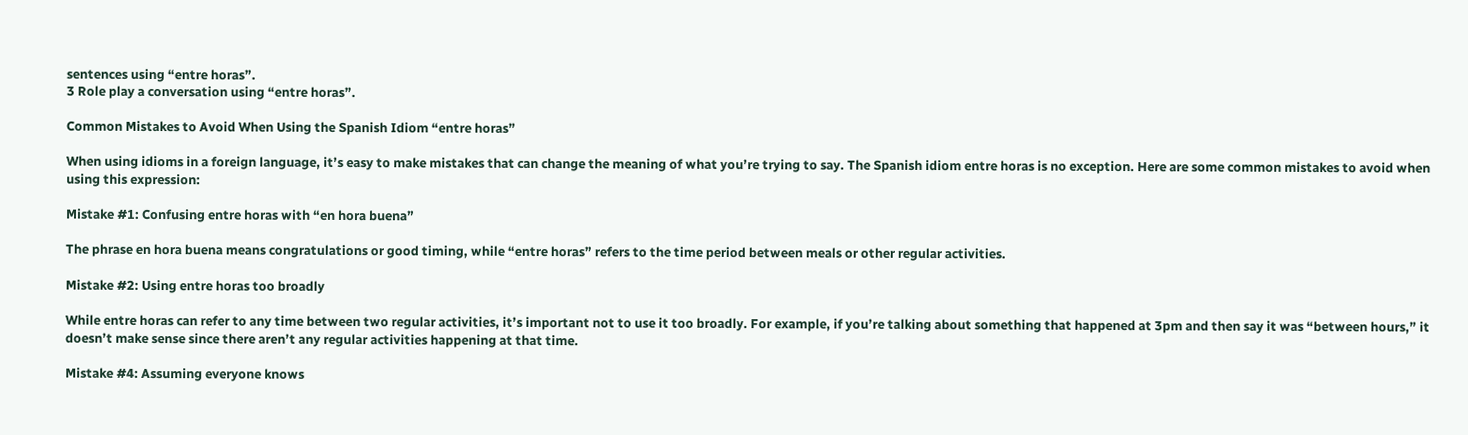sentences using “entre horas”.
3 Role play a conversation using “entre horas”.

Common Mistakes to Avoid When Using the Spanish Idiom “entre horas”

When using idioms in a foreign language, it’s easy to make mistakes that can change the meaning of what you’re trying to say. The Spanish idiom entre horas is no exception. Here are some common mistakes to avoid when using this expression:

Mistake #1: Confusing entre horas with “en hora buena”

The phrase en hora buena means congratulations or good timing, while “entre horas” refers to the time period between meals or other regular activities.

Mistake #2: Using entre horas too broadly

While entre horas can refer to any time between two regular activities, it’s important not to use it too broadly. For example, if you’re talking about something that happened at 3pm and then say it was “between hours,” it doesn’t make sense since there aren’t any regular activities happening at that time.

Mistake #4: Assuming everyone knows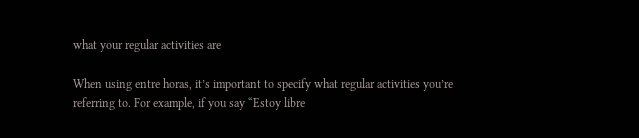what your regular activities are

When using entre horas, it’s important to specify what regular activities you’re referring to. For example, if you say “Estoy libre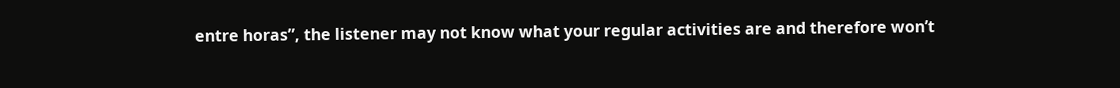entre horas”, the listener may not know what your regular activities are and therefore won’t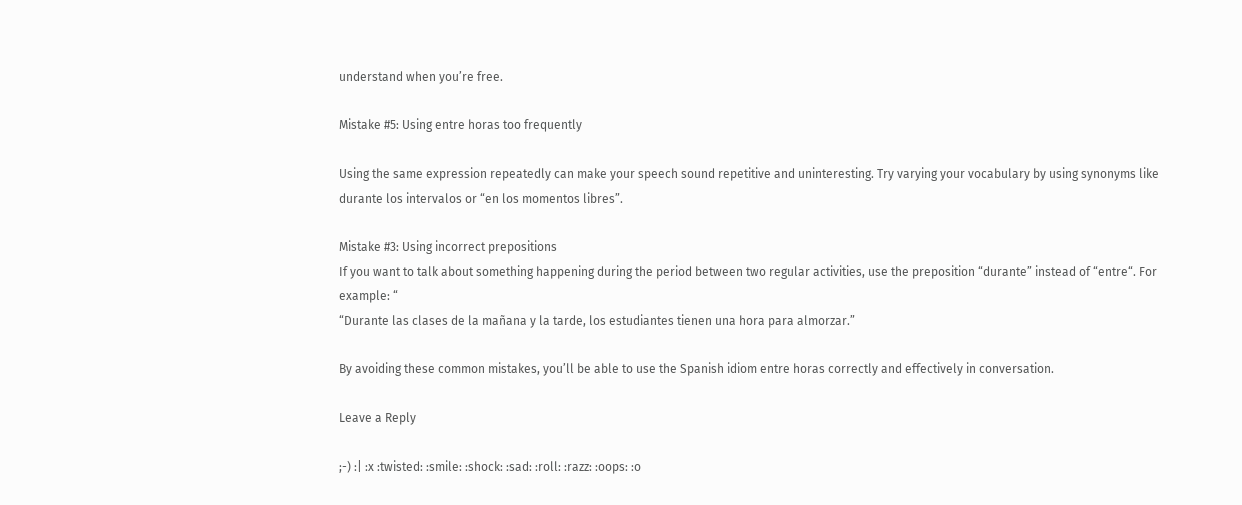understand when you’re free.

Mistake #5: Using entre horas too frequently

Using the same expression repeatedly can make your speech sound repetitive and uninteresting. Try varying your vocabulary by using synonyms like durante los intervalos or “en los momentos libres”.

Mistake #3: Using incorrect prepositions
If you want to talk about something happening during the period between two regular activities, use the preposition “durante” instead of “entre“. For example: “
“Durante las clases de la mañana y la tarde, los estudiantes tienen una hora para almorzar.”

By avoiding these common mistakes, you’ll be able to use the Spanish idiom entre horas correctly and effectively in conversation.

Leave a Reply

;-) :| :x :twisted: :smile: :shock: :sad: :roll: :razz: :oops: :o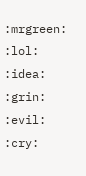:mrgreen: :lol: :idea: :grin: :evil: :cry: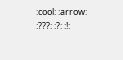:cool: :arrow: :???: :?: :!: